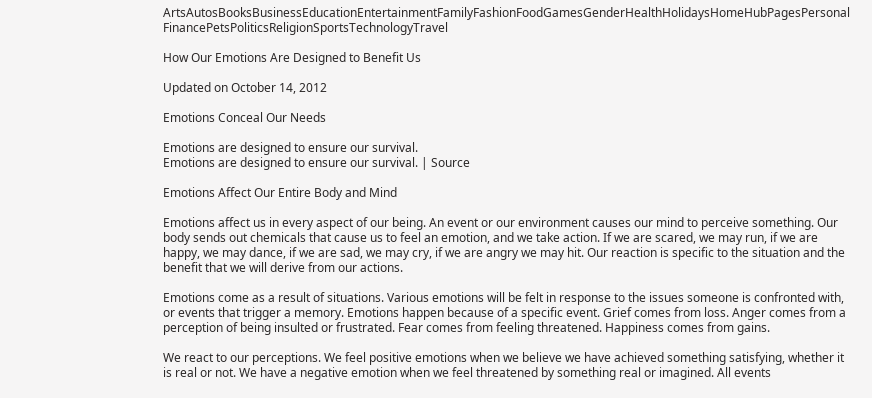ArtsAutosBooksBusinessEducationEntertainmentFamilyFashionFoodGamesGenderHealthHolidaysHomeHubPagesPersonal FinancePetsPoliticsReligionSportsTechnologyTravel

How Our Emotions Are Designed to Benefit Us

Updated on October 14, 2012

Emotions Conceal Our Needs

Emotions are designed to ensure our survival.
Emotions are designed to ensure our survival. | Source

Emotions Affect Our Entire Body and Mind

Emotions affect us in every aspect of our being. An event or our environment causes our mind to perceive something. Our body sends out chemicals that cause us to feel an emotion, and we take action. If we are scared, we may run, if we are happy, we may dance, if we are sad, we may cry, if we are angry we may hit. Our reaction is specific to the situation and the benefit that we will derive from our actions.

Emotions come as a result of situations. Various emotions will be felt in response to the issues someone is confronted with, or events that trigger a memory. Emotions happen because of a specific event. Grief comes from loss. Anger comes from a perception of being insulted or frustrated. Fear comes from feeling threatened. Happiness comes from gains.

We react to our perceptions. We feel positive emotions when we believe we have achieved something satisfying, whether it is real or not. We have a negative emotion when we feel threatened by something real or imagined. All events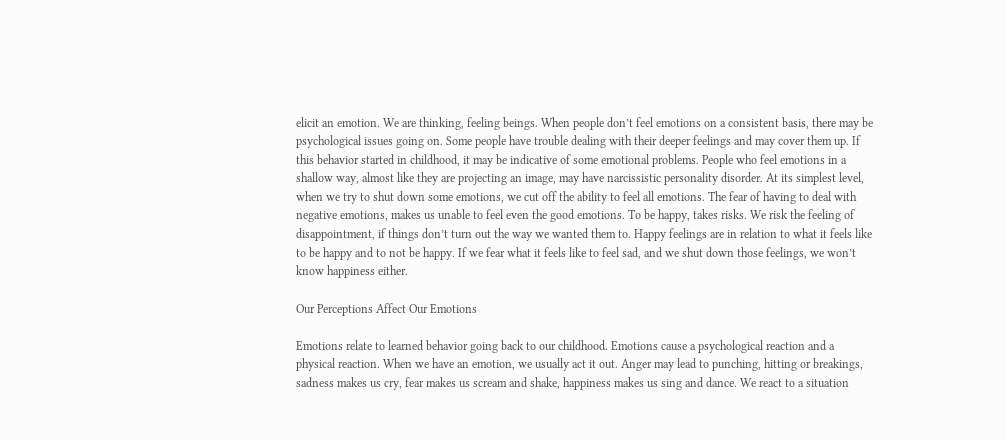elicit an emotion. We are thinking, feeling beings. When people don’t feel emotions on a consistent basis, there may be psychological issues going on. Some people have trouble dealing with their deeper feelings and may cover them up. If this behavior started in childhood, it may be indicative of some emotional problems. People who feel emotions in a shallow way, almost like they are projecting an image, may have narcissistic personality disorder. At its simplest level, when we try to shut down some emotions, we cut off the ability to feel all emotions. The fear of having to deal with negative emotions, makes us unable to feel even the good emotions. To be happy, takes risks. We risk the feeling of disappointment, if things don’t turn out the way we wanted them to. Happy feelings are in relation to what it feels like to be happy and to not be happy. If we fear what it feels like to feel sad, and we shut down those feelings, we won’t know happiness either.

Our Perceptions Affect Our Emotions

Emotions relate to learned behavior going back to our childhood. Emotions cause a psychological reaction and a physical reaction. When we have an emotion, we usually act it out. Anger may lead to punching, hitting or breakings, sadness makes us cry, fear makes us scream and shake, happiness makes us sing and dance. We react to a situation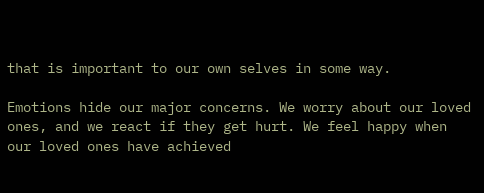that is important to our own selves in some way.

Emotions hide our major concerns. We worry about our loved ones, and we react if they get hurt. We feel happy when our loved ones have achieved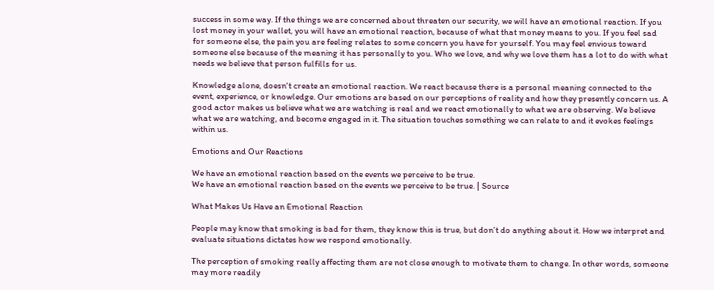success in some way. If the things we are concerned about threaten our security, we will have an emotional reaction. If you lost money in your wallet, you will have an emotional reaction, because of what that money means to you. If you feel sad for someone else, the pain you are feeling relates to some concern you have for yourself. You may feel envious toward someone else because of the meaning it has personally to you. Who we love, and why we love them has a lot to do with what needs we believe that person fulfills for us.

Knowledge alone, doesn't create an emotional reaction. We react because there is a personal meaning connected to the event, experience, or knowledge. Our emotions are based on our perceptions of reality and how they presently concern us. A good actor makes us believe what we are watching is real and we react emotionally to what we are observing. We believe what we are watching, and become engaged in it. The situation touches something we can relate to and it evokes feelings within us.

Emotions and Our Reactions

We have an emotional reaction based on the events we perceive to be true.
We have an emotional reaction based on the events we perceive to be true. | Source

What Makes Us Have an Emotional Reaction

People may know that smoking is bad for them, they know this is true, but don’t do anything about it. How we interpret and evaluate situations dictates how we respond emotionally.

The perception of smoking really affecting them are not close enough to motivate them to change. In other words, someone may more readily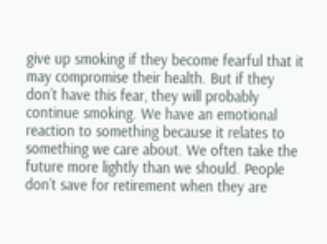give up smoking if they become fearful that it may compromise their health. But if they don’t have this fear, they will probably continue smoking. We have an emotional reaction to something because it relates to something we care about. We often take the future more lightly than we should. People don’t save for retirement when they are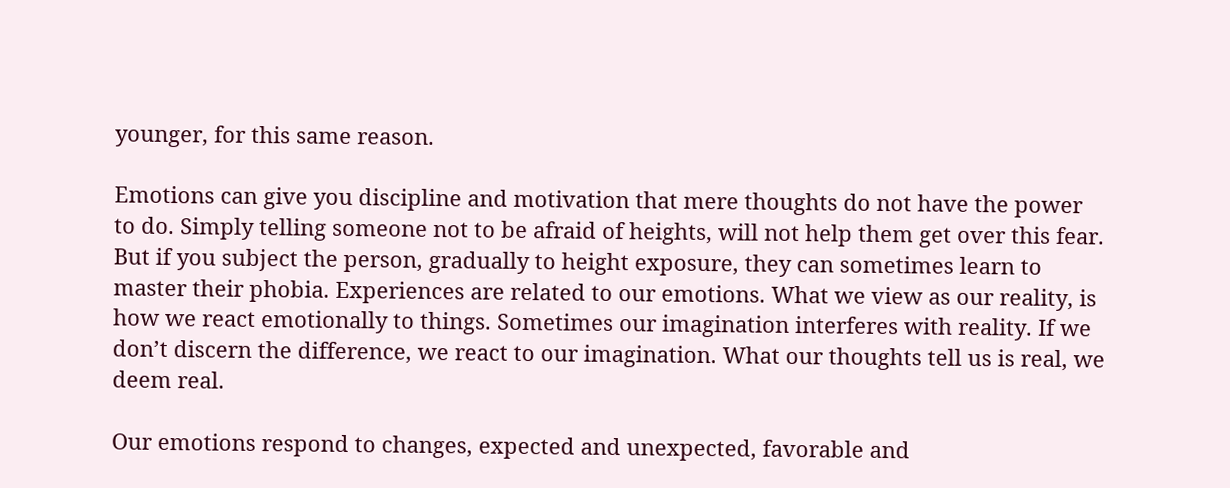younger, for this same reason.

Emotions can give you discipline and motivation that mere thoughts do not have the power to do. Simply telling someone not to be afraid of heights, will not help them get over this fear. But if you subject the person, gradually to height exposure, they can sometimes learn to master their phobia. Experiences are related to our emotions. What we view as our reality, is how we react emotionally to things. Sometimes our imagination interferes with reality. If we don’t discern the difference, we react to our imagination. What our thoughts tell us is real, we deem real.

Our emotions respond to changes, expected and unexpected, favorable and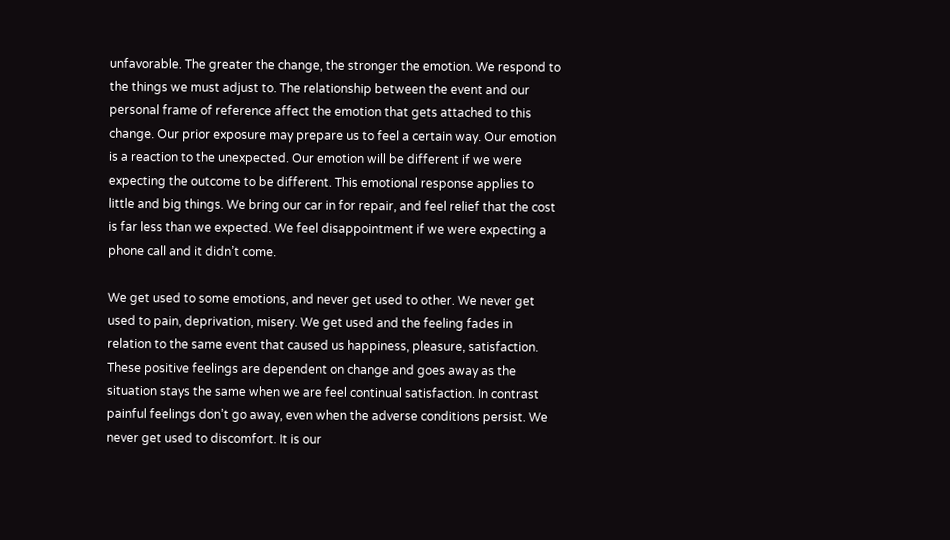unfavorable. The greater the change, the stronger the emotion. We respond to the things we must adjust to. The relationship between the event and our personal frame of reference affect the emotion that gets attached to this change. Our prior exposure may prepare us to feel a certain way. Our emotion is a reaction to the unexpected. Our emotion will be different if we were expecting the outcome to be different. This emotional response applies to little and big things. We bring our car in for repair, and feel relief that the cost is far less than we expected. We feel disappointment if we were expecting a phone call and it didn’t come.

We get used to some emotions, and never get used to other. We never get used to pain, deprivation, misery. We get used and the feeling fades in relation to the same event that caused us happiness, pleasure, satisfaction. These positive feelings are dependent on change and goes away as the situation stays the same when we are feel continual satisfaction. In contrast painful feelings don’t go away, even when the adverse conditions persist. We never get used to discomfort. It is our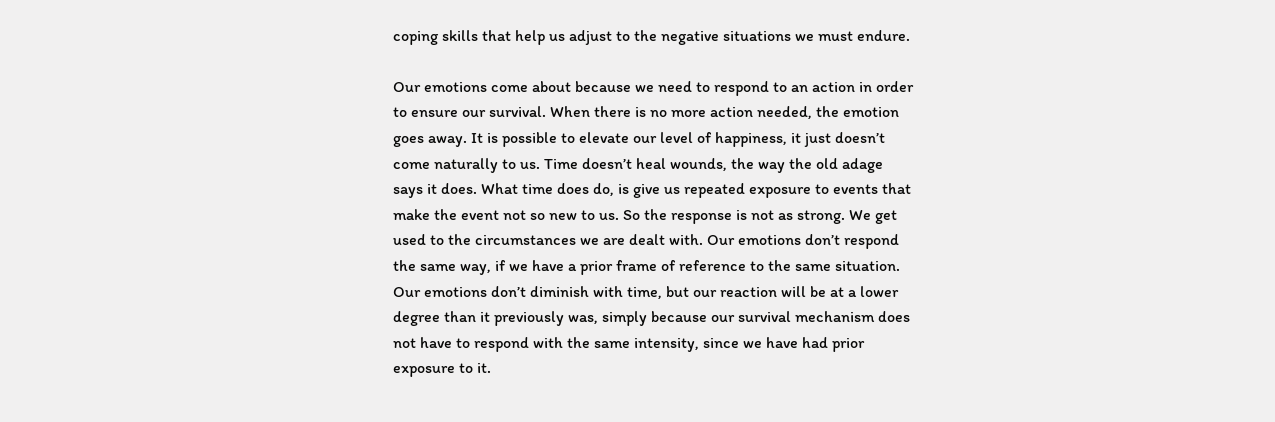coping skills that help us adjust to the negative situations we must endure.

Our emotions come about because we need to respond to an action in order to ensure our survival. When there is no more action needed, the emotion goes away. It is possible to elevate our level of happiness, it just doesn’t come naturally to us. Time doesn’t heal wounds, the way the old adage says it does. What time does do, is give us repeated exposure to events that make the event not so new to us. So the response is not as strong. We get used to the circumstances we are dealt with. Our emotions don’t respond the same way, if we have a prior frame of reference to the same situation. Our emotions don’t diminish with time, but our reaction will be at a lower degree than it previously was, simply because our survival mechanism does not have to respond with the same intensity, since we have had prior exposure to it.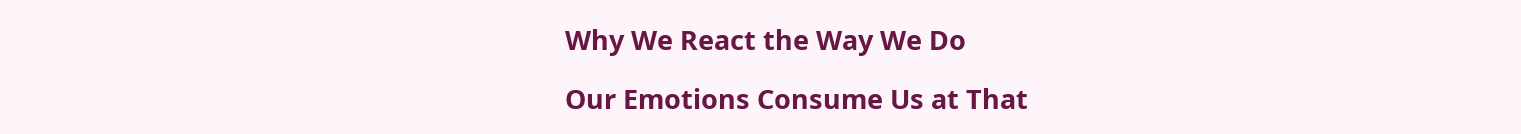Why We React the Way We Do

Our Emotions Consume Us at That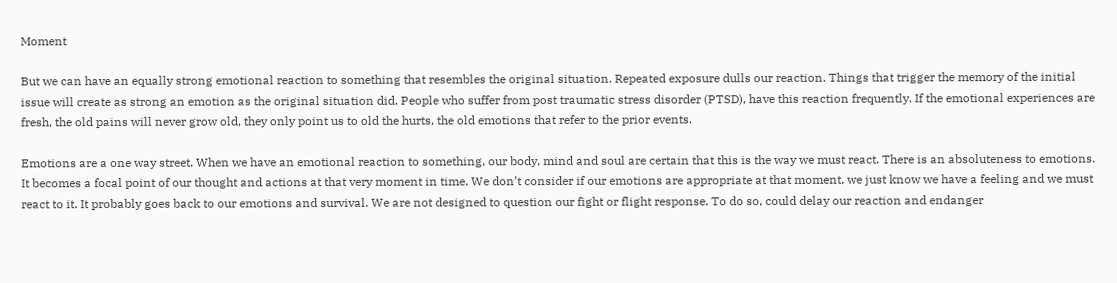Moment

But we can have an equally strong emotional reaction to something that resembles the original situation. Repeated exposure dulls our reaction. Things that trigger the memory of the initial issue will create as strong an emotion as the original situation did. People who suffer from post traumatic stress disorder (PTSD), have this reaction frequently. If the emotional experiences are fresh, the old pains will never grow old, they only point us to old the hurts, the old emotions that refer to the prior events.

Emotions are a one way street. When we have an emotional reaction to something, our body, mind and soul are certain that this is the way we must react. There is an absoluteness to emotions. It becomes a focal point of our thought and actions at that very moment in time. We don’t consider if our emotions are appropriate at that moment, we just know we have a feeling and we must react to it. It probably goes back to our emotions and survival. We are not designed to question our fight or flight response. To do so, could delay our reaction and endanger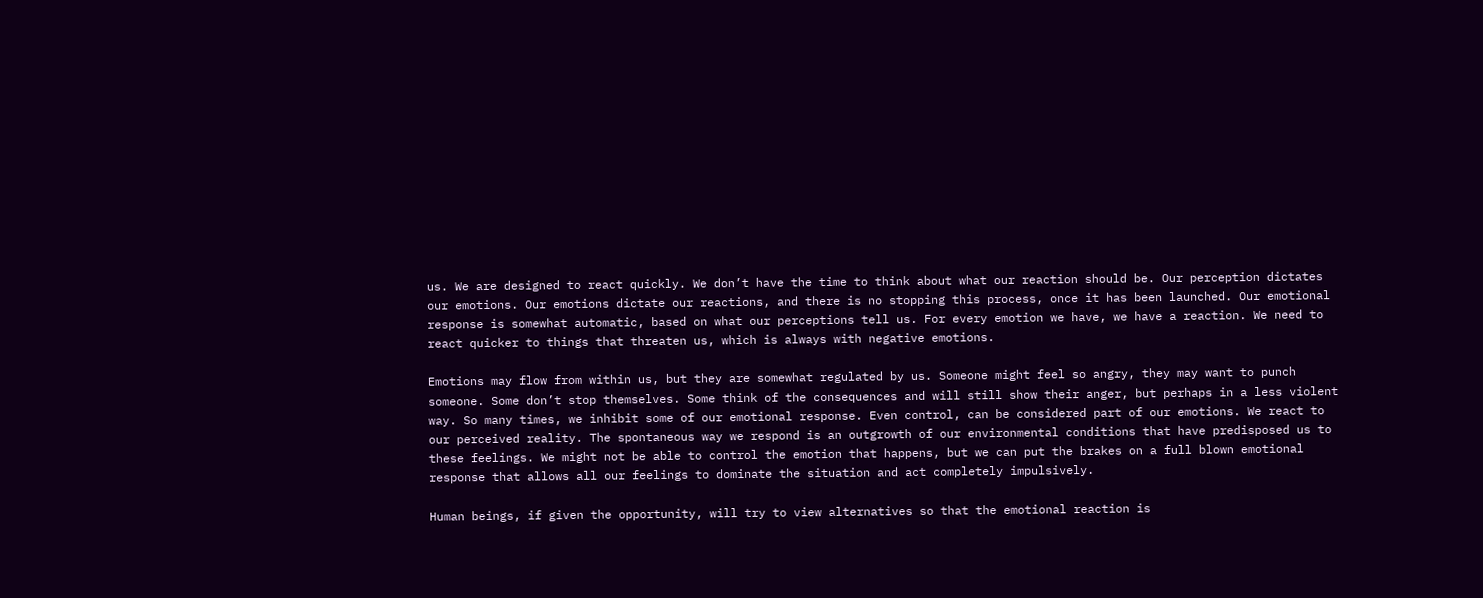us. We are designed to react quickly. We don’t have the time to think about what our reaction should be. Our perception dictates our emotions. Our emotions dictate our reactions, and there is no stopping this process, once it has been launched. Our emotional response is somewhat automatic, based on what our perceptions tell us. For every emotion we have, we have a reaction. We need to react quicker to things that threaten us, which is always with negative emotions.

Emotions may flow from within us, but they are somewhat regulated by us. Someone might feel so angry, they may want to punch someone. Some don’t stop themselves. Some think of the consequences and will still show their anger, but perhaps in a less violent way. So many times, we inhibit some of our emotional response. Even control, can be considered part of our emotions. We react to our perceived reality. The spontaneous way we respond is an outgrowth of our environmental conditions that have predisposed us to these feelings. We might not be able to control the emotion that happens, but we can put the brakes on a full blown emotional response that allows all our feelings to dominate the situation and act completely impulsively.

Human beings, if given the opportunity, will try to view alternatives so that the emotional reaction is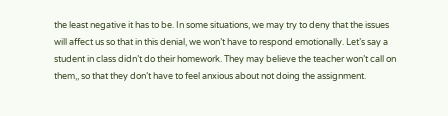the least negative it has to be. In some situations, we may try to deny that the issues will affect us so that in this denial, we won’t have to respond emotionally. Let’s say a student in class didn’t do their homework. They may believe the teacher won’t call on them,, so that they don’t have to feel anxious about not doing the assignment.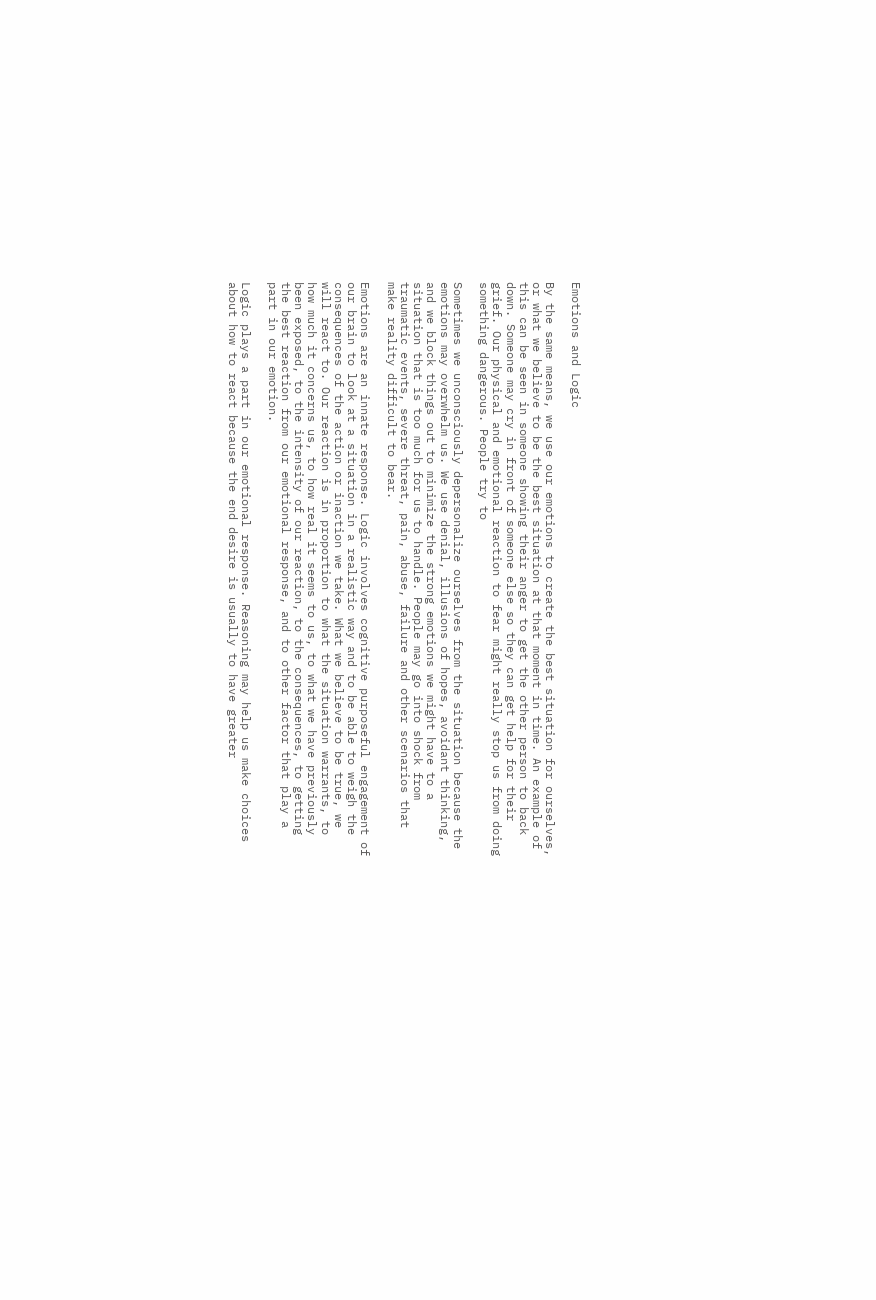Emotions and Logic

By the same means, we use our emotions to create the best situation for ourselves, or what we believe to be the best situation at that moment in time. An example of this can be seen in someone showing their anger to get the other person to back down. Someone may cry in front of someone else so they can get help for their grief. Our physical and emotional reaction to fear might really stop us from doing something dangerous. People try to

Sometimes we unconsciously depersonalize ourselves from the situation because the emotions may overwhelm us. We use denial, illusions of hopes, avoidant thinking, and we block things out to minimize the strong emotions we might have to a situation that is too much for us to handle. People may go into shock from traumatic events, severe threat, pain, abuse, failure and other scenarios that make reality difficult to bear.

Emotions are an innate response. Logic involves cognitive purposeful engagement of our brain to look at a situation in a realistic way and to be able to weigh the consequences of the action or inaction we take. What we believe to be true, we will react to. Our reaction is in proportion to what the situation warrants, to how much it concerns us, to how real it seems to us, to what we have previously been exposed, to the intensity of our reaction, to the consequences, to getting the best reaction from our emotional response, and to other factor that play a part in our emotion.

Logic plays a part in our emotional response. Reasoning may help us make choices about how to react because the end desire is usually to have greater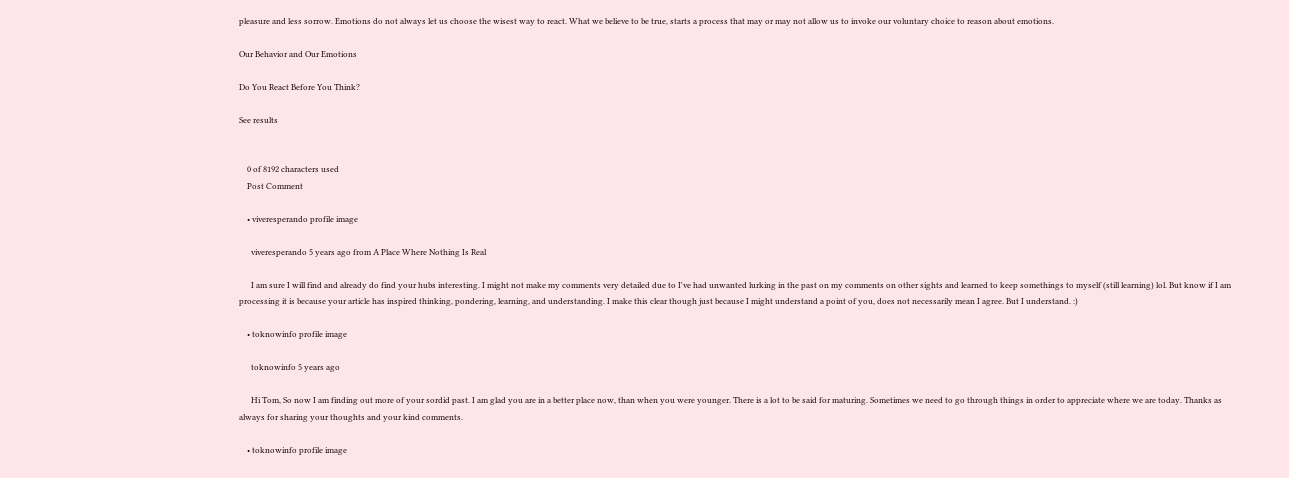pleasure and less sorrow. Emotions do not always let us choose the wisest way to react. What we believe to be true, starts a process that may or may not allow us to invoke our voluntary choice to reason about emotions.

Our Behavior and Our Emotions

Do You React Before You Think?

See results


    0 of 8192 characters used
    Post Comment

    • viveresperando profile image

      viveresperando 5 years ago from A Place Where Nothing Is Real

      I am sure I will find and already do find your hubs interesting. I might not make my comments very detailed due to I've had unwanted lurking in the past on my comments on other sights and learned to keep somethings to myself (still learning) lol. But know if I am processing it is because your article has inspired thinking, pondering, learning, and understanding. I make this clear though just because I might understand a point of you, does not necessarily mean I agree. But I understand. :)

    • toknowinfo profile image

      toknowinfo 5 years ago

      Hi Tom, So now I am finding out more of your sordid past. I am glad you are in a better place now, than when you were younger. There is a lot to be said for maturing. Sometimes we need to go through things in order to appreciate where we are today. Thanks as always for sharing your thoughts and your kind comments.

    • toknowinfo profile image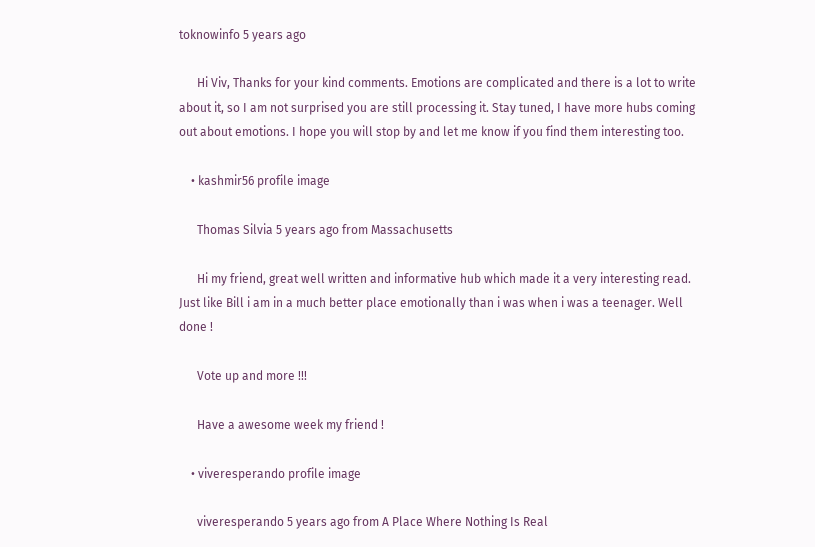toknowinfo 5 years ago

      Hi Viv, Thanks for your kind comments. Emotions are complicated and there is a lot to write about it, so I am not surprised you are still processing it. Stay tuned, I have more hubs coming out about emotions. I hope you will stop by and let me know if you find them interesting too.

    • kashmir56 profile image

      Thomas Silvia 5 years ago from Massachusetts

      Hi my friend, great well written and informative hub which made it a very interesting read. Just like Bill i am in a much better place emotionally than i was when i was a teenager. Well done !

      Vote up and more !!!

      Have a awesome week my friend !

    • viveresperando profile image

      viveresperando 5 years ago from A Place Where Nothing Is Real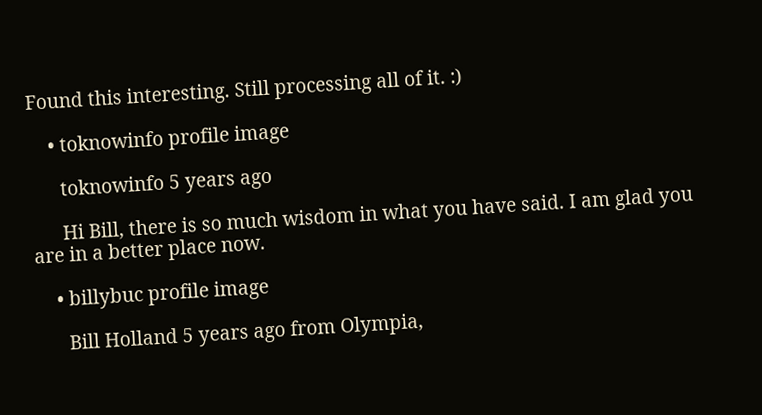Found this interesting. Still processing all of it. :)

    • toknowinfo profile image

      toknowinfo 5 years ago

      Hi Bill, there is so much wisdom in what you have said. I am glad you are in a better place now.

    • billybuc profile image

      Bill Holland 5 years ago from Olympia,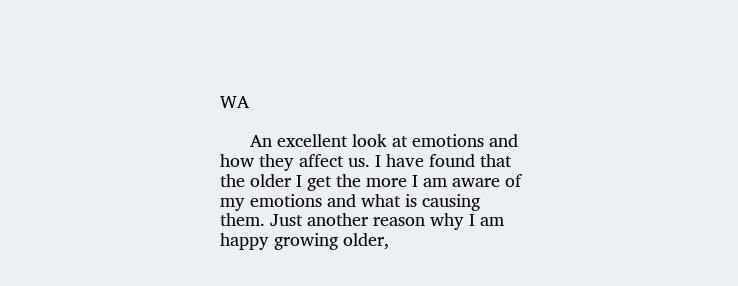WA

      An excellent look at emotions and how they affect us. I have found that the older I get the more I am aware of my emotions and what is causing them. Just another reason why I am happy growing older,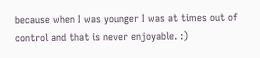because when I was younger I was at times out of control and that is never enjoyable. :)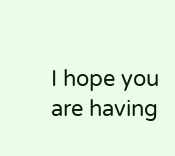I hope you are having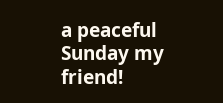a peaceful Sunday my friend!